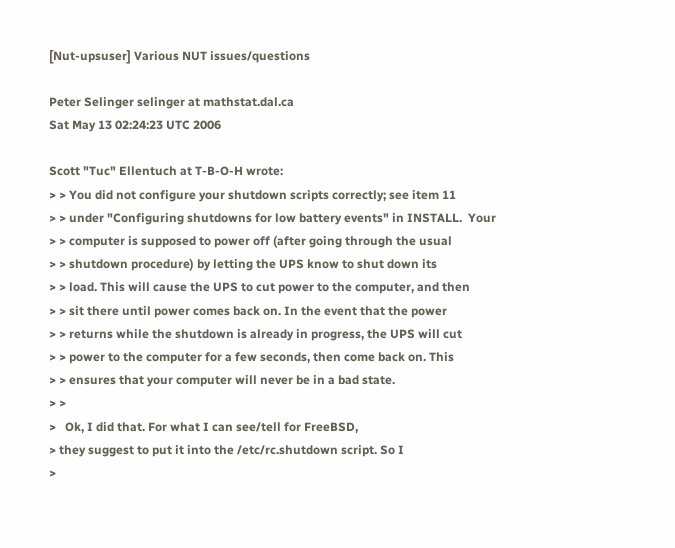[Nut-upsuser] Various NUT issues/questions

Peter Selinger selinger at mathstat.dal.ca
Sat May 13 02:24:23 UTC 2006

Scott "Tuc" Ellentuch at T-B-O-H wrote:
> > You did not configure your shutdown scripts correctly; see item 11
> > under "Configuring shutdowns for low battery events" in INSTALL.  Your
> > computer is supposed to power off (after going through the usual
> > shutdown procedure) by letting the UPS know to shut down its
> > load. This will cause the UPS to cut power to the computer, and then
> > sit there until power comes back on. In the event that the power
> > returns while the shutdown is already in progress, the UPS will cut
> > power to the computer for a few seconds, then come back on. This
> > ensures that your computer will never be in a bad state.
> >
>   Ok, I did that. For what I can see/tell for FreeBSD,
> they suggest to put it into the /etc/rc.shutdown script. So I
>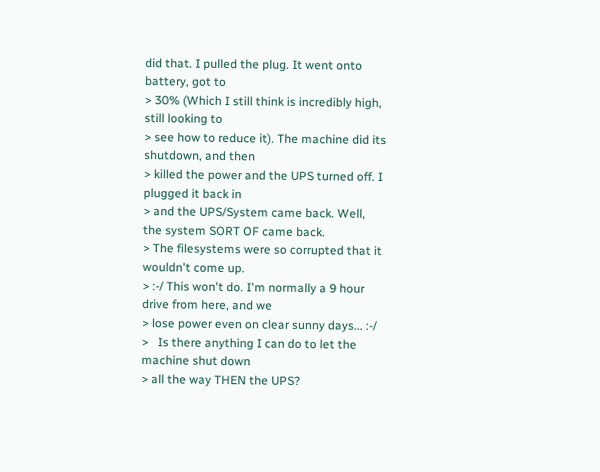did that. I pulled the plug. It went onto battery, got to
> 30% (Which I still think is incredibly high, still looking to
> see how to reduce it). The machine did its shutdown, and then
> killed the power and the UPS turned off. I plugged it back in
> and the UPS/System came back. Well, the system SORT OF came back.
> The filesystems were so corrupted that it wouldn't come up.
> :-/ This won't do. I'm normally a 9 hour drive from here, and we
> lose power even on clear sunny days... :-/
>   Is there anything I can do to let the machine shut down
> all the way THEN the UPS?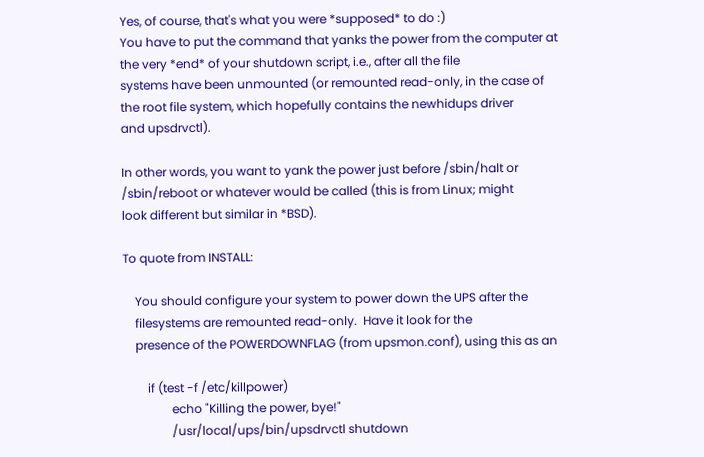Yes, of course, that's what you were *supposed* to do :)
You have to put the command that yanks the power from the computer at
the very *end* of your shutdown script, i.e., after all the file
systems have been unmounted (or remounted read-only, in the case of
the root file system, which hopefully contains the newhidups driver
and upsdrvctl).

In other words, you want to yank the power just before /sbin/halt or
/sbin/reboot or whatever would be called (this is from Linux; might
look different but similar in *BSD).

To quote from INSTALL:

    You should configure your system to power down the UPS after the
    filesystems are remounted read-only.  Have it look for the
    presence of the POWERDOWNFLAG (from upsmon.conf), using this as an

        if (test -f /etc/killpower)
                echo "Killing the power, bye!"
                /usr/local/ups/bin/upsdrvctl shutdown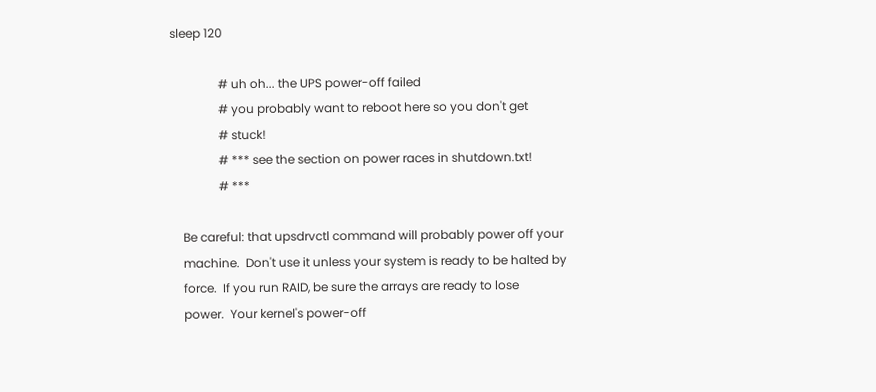sleep 120

                # uh oh... the UPS power-off failed
                # you probably want to reboot here so you don't get
                # stuck!
                # *** see the section on power races in shutdown.txt!
                # ***

    Be careful: that upsdrvctl command will probably power off your
    machine.  Don't use it unless your system is ready to be halted by
    force.  If you run RAID, be sure the arrays are ready to lose
    power.  Your kernel's power-off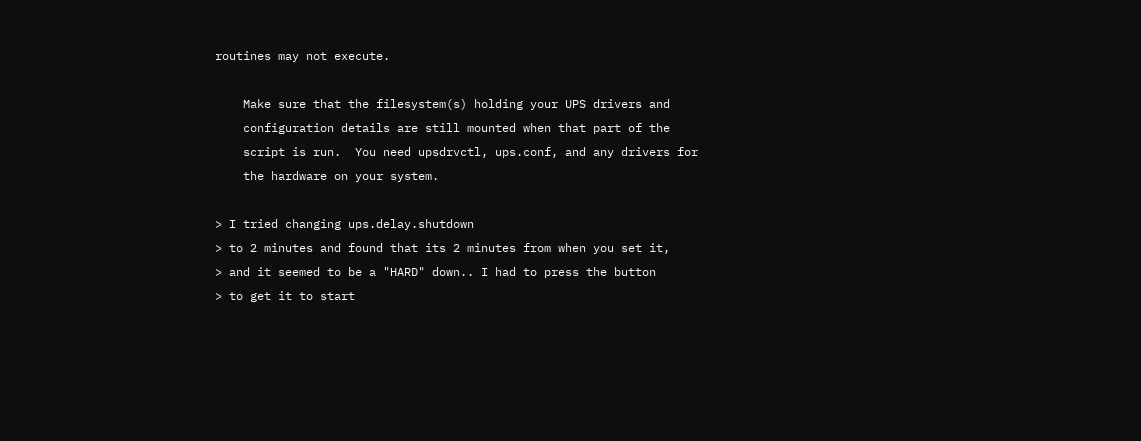routines may not execute.

    Make sure that the filesystem(s) holding your UPS drivers and
    configuration details are still mounted when that part of the
    script is run.  You need upsdrvctl, ups.conf, and any drivers for
    the hardware on your system.

> I tried changing ups.delay.shutdown
> to 2 minutes and found that its 2 minutes from when you set it,
> and it seemed to be a "HARD" down.. I had to press the button
> to get it to start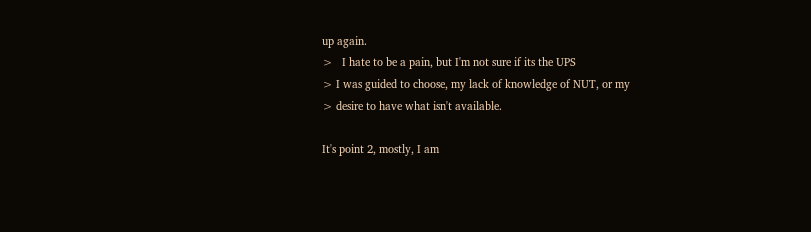up again.
>   I hate to be a pain, but I'm not sure if its the UPS
> I was guided to choose, my lack of knowledge of NUT, or my
> desire to have what isn't available.

It's point 2, mostly, I am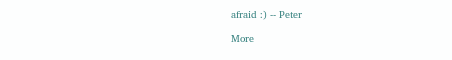afraid :) -- Peter

More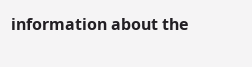information about the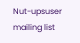Nut-upsuser mailing list